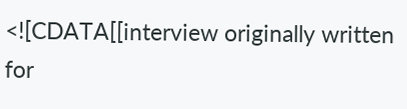<![CDATA[[interview originally written for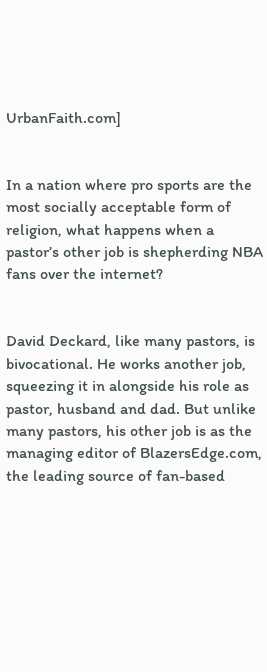UrbanFaith.com]


In a nation where pro sports are the most socially acceptable form of religion, what happens when a pastor’s other job is shepherding NBA fans over the internet?


David Deckard, like many pastors, is bivocational. He works another job, squeezing it in alongside his role as pastor, husband and dad. But unlike many pastors, his other job is as the managing editor of BlazersEdge.com, the leading source of fan-based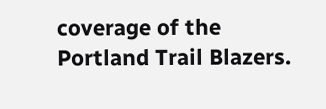coverage of the Portland Trail Blazers.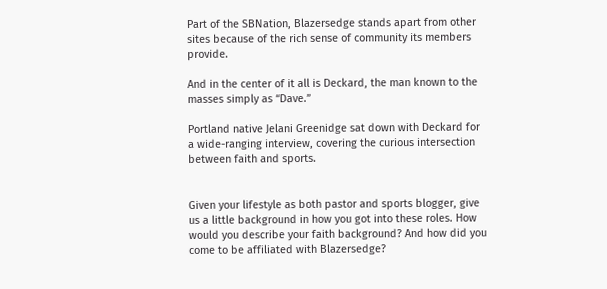Part of the SBNation, Blazersedge stands apart from other sites because of the rich sense of community its members provide.

And in the center of it all is Deckard, the man known to the masses simply as “Dave.”

Portland native Jelani Greenidge sat down with Deckard for a wide-ranging interview, covering the curious intersection between faith and sports.


Given your lifestyle as both pastor and sports blogger, give us a little background in how you got into these roles. How would you describe your faith background? And how did you come to be affiliated with Blazersedge?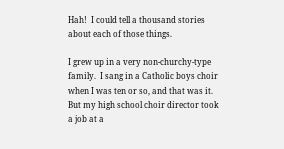Hah!  I could tell a thousand stories about each of those things.

I grew up in a very non-churchy-type family.  I sang in a Catholic boys choir when I was ten or so, and that was it.  But my high school choir director took a job at a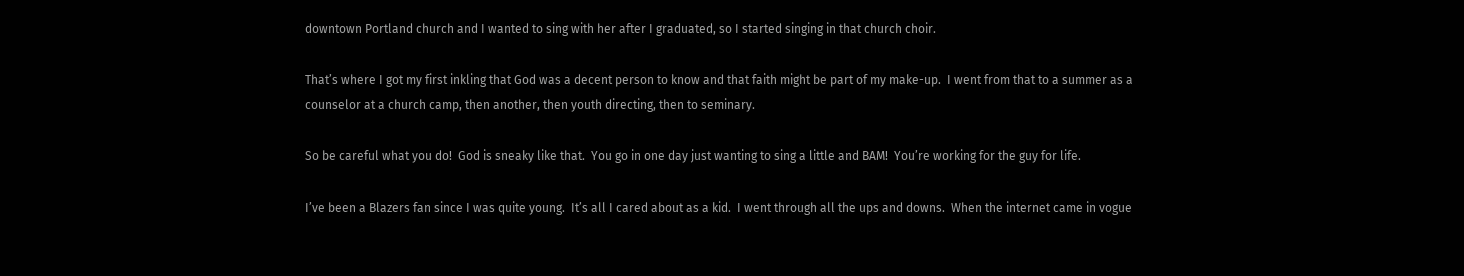downtown Portland church and I wanted to sing with her after I graduated, so I started singing in that church choir.

That’s where I got my first inkling that God was a decent person to know and that faith might be part of my make-up.  I went from that to a summer as a counselor at a church camp, then another, then youth directing, then to seminary.

So be careful what you do!  God is sneaky like that.  You go in one day just wanting to sing a little and BAM!  You’re working for the guy for life.

I’ve been a Blazers fan since I was quite young.  It’s all I cared about as a kid.  I went through all the ups and downs.  When the internet came in vogue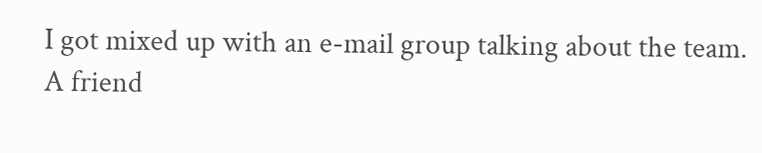I got mixed up with an e-mail group talking about the team.  A friend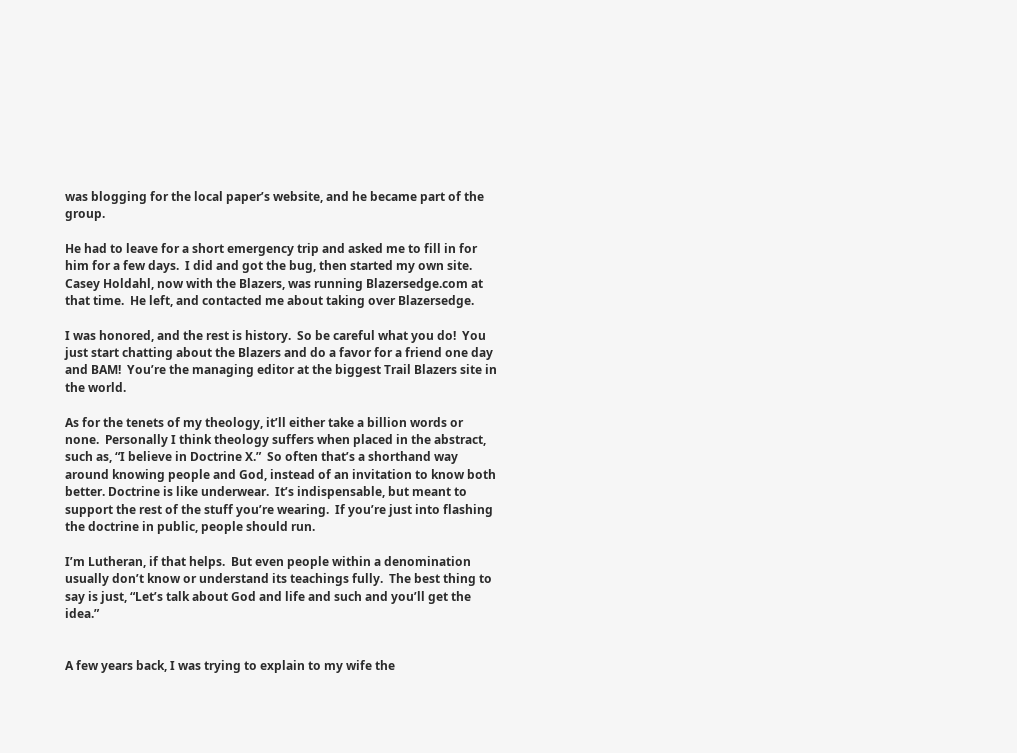was blogging for the local paper’s website, and he became part of the group.

He had to leave for a short emergency trip and asked me to fill in for him for a few days.  I did and got the bug, then started my own site.  Casey Holdahl, now with the Blazers, was running Blazersedge.com at that time.  He left, and contacted me about taking over Blazersedge.

I was honored, and the rest is history.  So be careful what you do!  You just start chatting about the Blazers and do a favor for a friend one day and BAM!  You’re the managing editor at the biggest Trail Blazers site in the world.

As for the tenets of my theology, it’ll either take a billion words or none.  Personally I think theology suffers when placed in the abstract, such as, “I believe in Doctrine X.”  So often that’s a shorthand way around knowing people and God, instead of an invitation to know both better. Doctrine is like underwear.  It’s indispensable, but meant to support the rest of the stuff you’re wearing.  If you’re just into flashing the doctrine in public, people should run.

I’m Lutheran, if that helps.  But even people within a denomination usually don’t know or understand its teachings fully.  The best thing to say is just, “Let’s talk about God and life and such and you’ll get the idea.”


A few years back, I was trying to explain to my wife the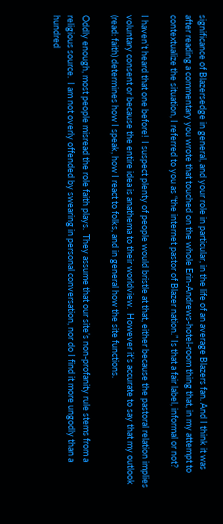significance of Blazersedge in general, and your role in particular, in the life of an average Blazers fan. And I think it was after reading a commentary you wrote that touched on the whole Erin-Andrews-hotel-room thing that, in my attempt to contextualize the situation, I referred to you as “the internet pastor of Blazer nation.” Is that a fair label, informal or not?

I haven’t heard that one before!  I suspect plenty of people would bristle at that, either because the pastoral relation implies voluntary consent or because the entire idea is anathema to their worldview.  However it’s accurate to say that my outlook (read: faith) determines how I speak, how I react to folks, and in general how the site functions.

Oddly enough, most people misread the role faith plays.  They assume that our site’s non-profanity rule stems from a religious source.  I am not overly offended by swearing in personal conversation, nor do I find it more ungodly than a hundred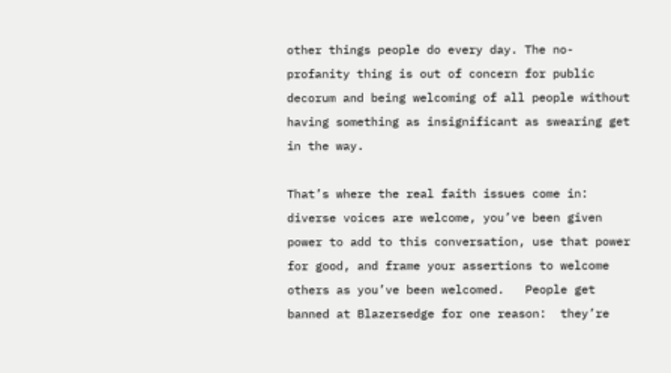other things people do every day. The no-profanity thing is out of concern for public decorum and being welcoming of all people without having something as insignificant as swearing get in the way.

That’s where the real faith issues come in:  diverse voices are welcome, you’ve been given power to add to this conversation, use that power for good, and frame your assertions to welcome others as you’ve been welcomed.   People get banned at Blazersedge for one reason:  they’re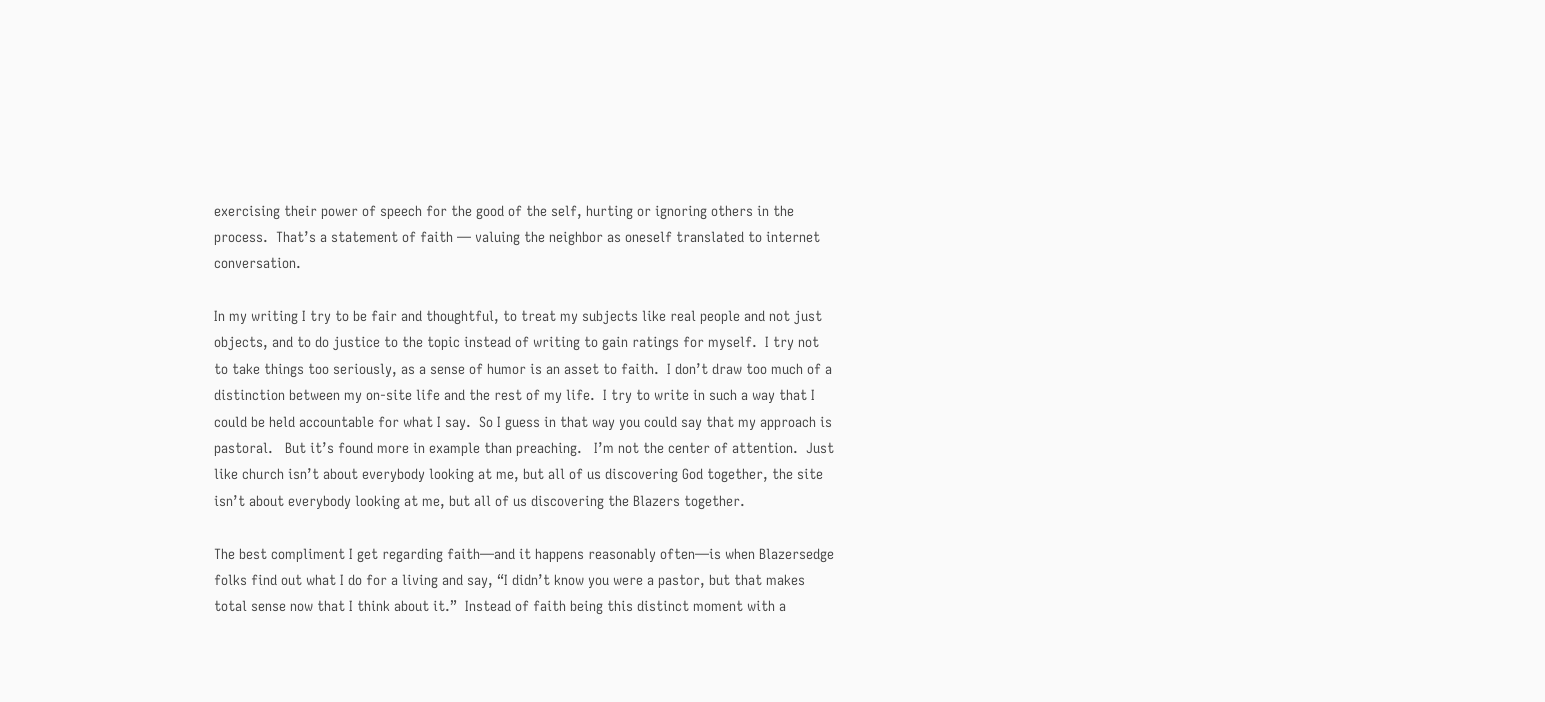exercising their power of speech for the good of the self, hurting or ignoring others in the process.  That’s a statement of faith — valuing the neighbor as oneself translated to internet conversation.

In my writing I try to be fair and thoughtful, to treat my subjects like real people and not just objects, and to do justice to the topic instead of writing to gain ratings for myself.  I try not to take things too seriously, as a sense of humor is an asset to faith.  I don’t draw too much of a distinction between my on-site life and the rest of my life.  I try to write in such a way that I could be held accountable for what I say.  So I guess in that way you could say that my approach is pastoral.   But it’s found more in example than preaching.   I’m not the center of attention.  Just like church isn’t about everybody looking at me, but all of us discovering God together, the site isn’t about everybody looking at me, but all of us discovering the Blazers together.

The best compliment I get regarding faith—and it happens reasonably often—is when Blazersedge folks find out what I do for a living and say, “I didn’t know you were a pastor, but that makes total sense now that I think about it.”  Instead of faith being this distinct moment with a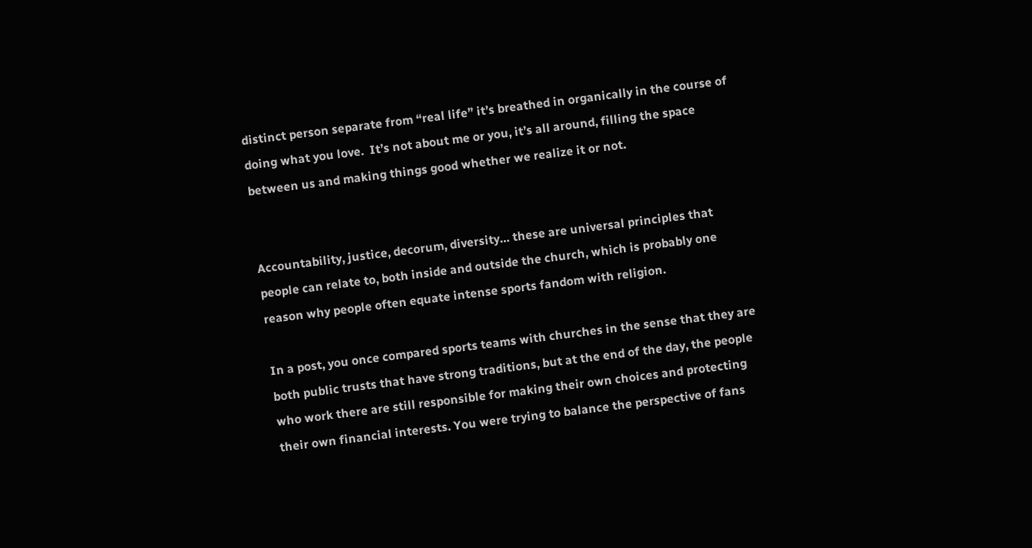distinct person separate from “real life” it’s breathed in organically in the course of doing what you love.  It’s not about me or you, it’s all around, filling the space between us and making things good whether we realize it or not.


Accountability, justice, decorum, diversity… these are universal principles that people can relate to, both inside and outside the church, which is probably one reason why people often equate intense sports fandom with religion.

In a post, you once compared sports teams with churches in the sense that they are both public trusts that have strong traditions, but at the end of the day, the people who work there are still responsible for making their own choices and protecting their own financial interests. You were trying to balance the perspective of fans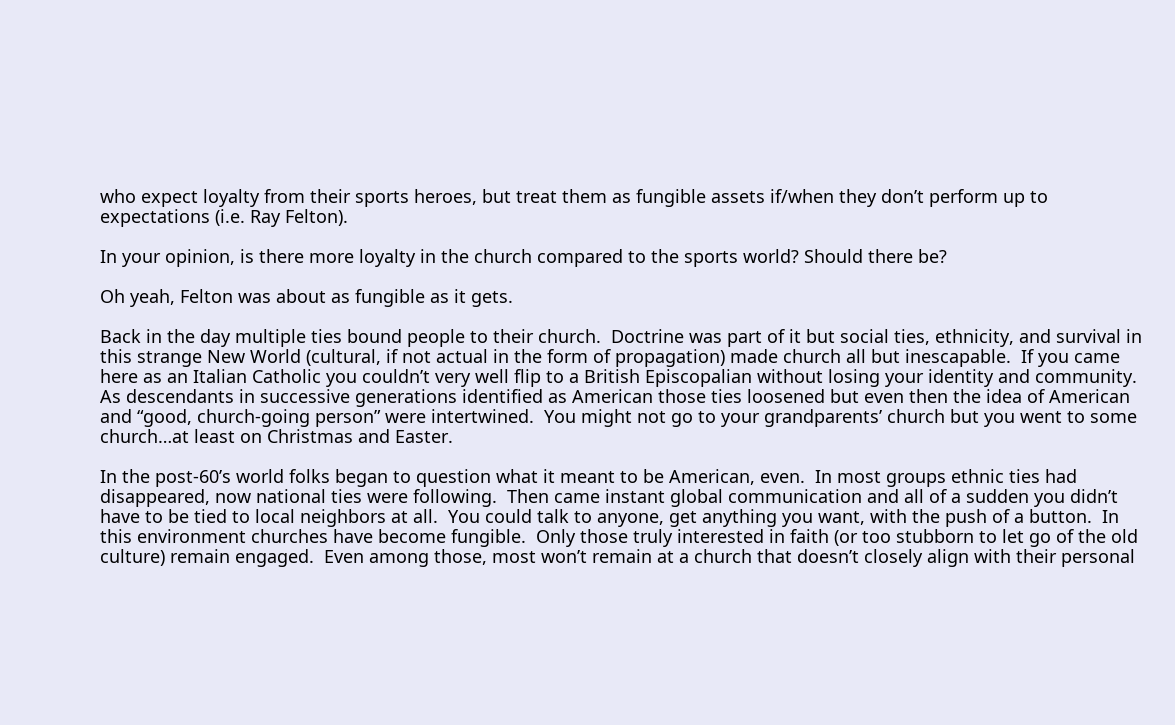who expect loyalty from their sports heroes, but treat them as fungible assets if/when they don’t perform up to expectations (i.e. Ray Felton).

In your opinion, is there more loyalty in the church compared to the sports world? Should there be?

Oh yeah, Felton was about as fungible as it gets.

Back in the day multiple ties bound people to their church.  Doctrine was part of it but social ties, ethnicity, and survival in this strange New World (cultural, if not actual in the form of propagation) made church all but inescapable.  If you came here as an Italian Catholic you couldn’t very well flip to a British Episcopalian without losing your identity and community.  As descendants in successive generations identified as American those ties loosened but even then the idea of American and “good, church-going person” were intertwined.  You might not go to your grandparents’ church but you went to some church…at least on Christmas and Easter.

In the post-60’s world folks began to question what it meant to be American, even.  In most groups ethnic ties had disappeared, now national ties were following.  Then came instant global communication and all of a sudden you didn’t have to be tied to local neighbors at all.  You could talk to anyone, get anything you want, with the push of a button.  In this environment churches have become fungible.  Only those truly interested in faith (or too stubborn to let go of the old culture) remain engaged.  Even among those, most won’t remain at a church that doesn’t closely align with their personal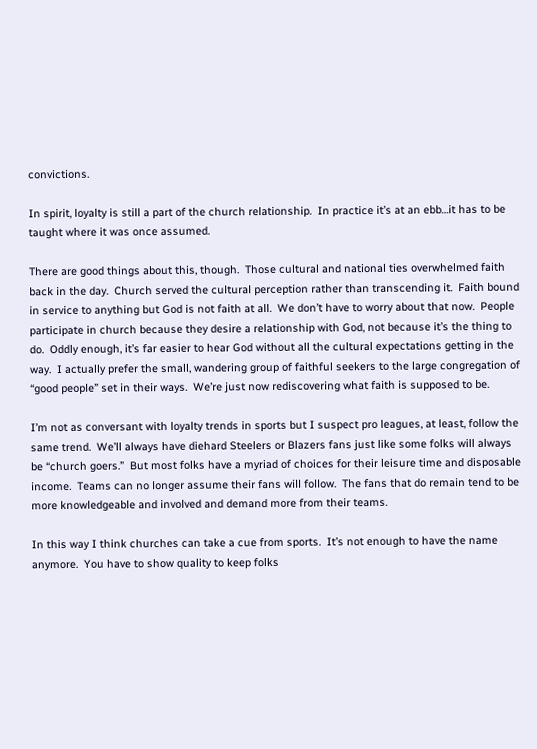convictions.

In spirit, loyalty is still a part of the church relationship.  In practice it’s at an ebb…it has to be taught where it was once assumed.

There are good things about this, though.  Those cultural and national ties overwhelmed faith back in the day.  Church served the cultural perception rather than transcending it.  Faith bound in service to anything but God is not faith at all.  We don’t have to worry about that now.  People participate in church because they desire a relationship with God, not because it’s the thing to do.  Oddly enough, it’s far easier to hear God without all the cultural expectations getting in the way.  I actually prefer the small, wandering group of faithful seekers to the large congregation of “good people” set in their ways.  We’re just now rediscovering what faith is supposed to be.

I’m not as conversant with loyalty trends in sports but I suspect pro leagues, at least, follow the same trend.  We’ll always have diehard Steelers or Blazers fans just like some folks will always be “church goers.”  But most folks have a myriad of choices for their leisure time and disposable income.  Teams can no longer assume their fans will follow.  The fans that do remain tend to be more knowledgeable and involved and demand more from their teams.

In this way I think churches can take a cue from sports.  It’s not enough to have the name anymore.  You have to show quality to keep folks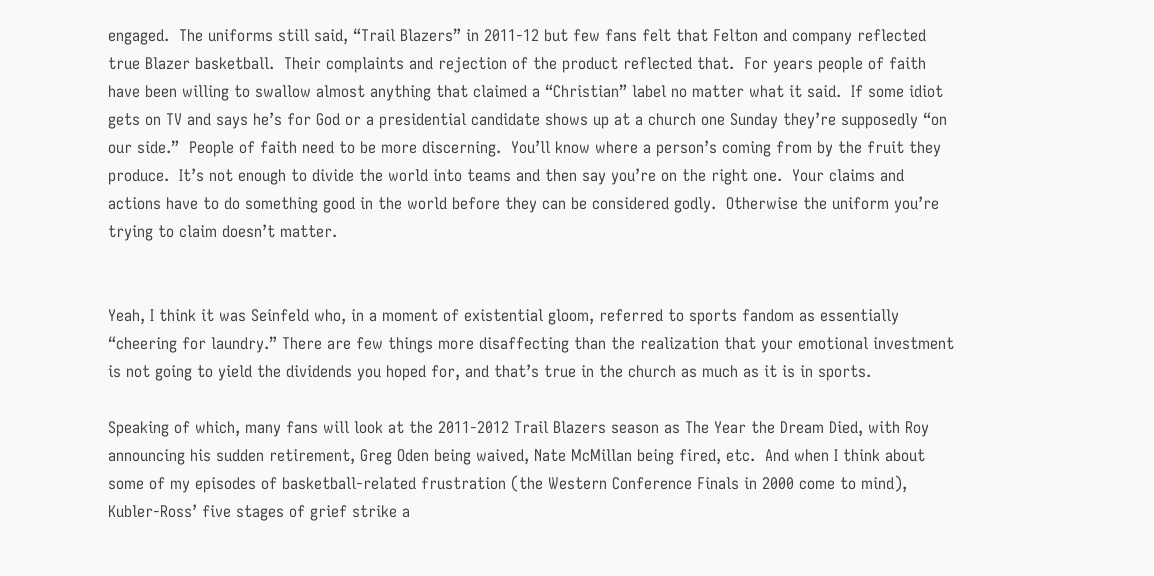engaged.  The uniforms still said, “Trail Blazers” in 2011-12 but few fans felt that Felton and company reflected true Blazer basketball.  Their complaints and rejection of the product reflected that.  For years people of faith have been willing to swallow almost anything that claimed a “Christian” label no matter what it said.  If some idiot gets on TV and says he’s for God or a presidential candidate shows up at a church one Sunday they’re supposedly “on our side.”  People of faith need to be more discerning.  You’ll know where a person’s coming from by the fruit they produce.  It’s not enough to divide the world into teams and then say you’re on the right one.  Your claims and actions have to do something good in the world before they can be considered godly.  Otherwise the uniform you’re trying to claim doesn’t matter.


Yeah, I think it was Seinfeld who, in a moment of existential gloom, referred to sports fandom as essentially “cheering for laundry.” There are few things more disaffecting than the realization that your emotional investment is not going to yield the dividends you hoped for, and that’s true in the church as much as it is in sports.

Speaking of which, many fans will look at the 2011-2012 Trail Blazers season as The Year the Dream Died, with Roy announcing his sudden retirement, Greg Oden being waived, Nate McMillan being fired, etc.  And when I think about some of my episodes of basketball-related frustration (the Western Conference Finals in 2000 come to mind), Kubler-Ross’ five stages of grief strike a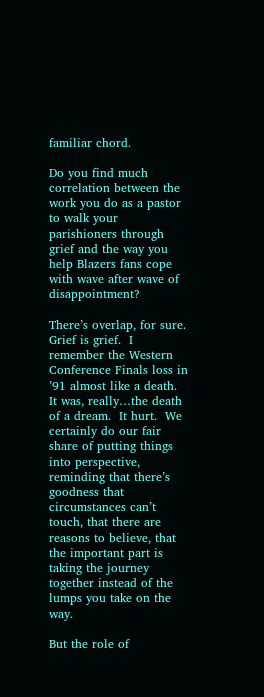familiar chord.

Do you find much correlation between the work you do as a pastor to walk your parishioners through grief and the way you help Blazers fans cope with wave after wave of disappointment?

There’s overlap, for sure.  Grief is grief.  I remember the Western Conference Finals loss in ’91 almost like a death.  It was, really…the death of a dream.  It hurt.  We certainly do our fair share of putting things into perspective, reminding that there’s goodness that circumstances can’t touch, that there are reasons to believe, that the important part is taking the journey together instead of the lumps you take on the way.

But the role of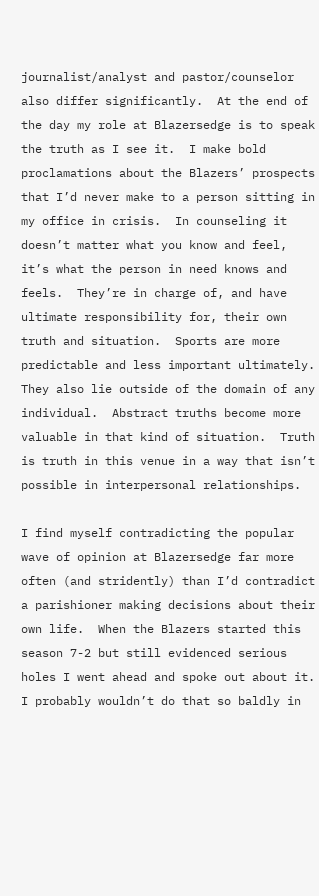journalist/analyst and pastor/counselor also differ significantly.  At the end of the day my role at Blazersedge is to speak the truth as I see it.  I make bold proclamations about the Blazers’ prospects that I’d never make to a person sitting in my office in crisis.  In counseling it doesn’t matter what you know and feel, it’s what the person in need knows and feels.  They’re in charge of, and have ultimate responsibility for, their own truth and situation.  Sports are more predictable and less important ultimately.   They also lie outside of the domain of any individual.  Abstract truths become more valuable in that kind of situation.  Truth is truth in this venue in a way that isn’t possible in interpersonal relationships.

I find myself contradicting the popular wave of opinion at Blazersedge far more often (and stridently) than I’d contradict a parishioner making decisions about their own life.  When the Blazers started this season 7-2 but still evidenced serious holes I went ahead and spoke out about it.  I probably wouldn’t do that so baldly in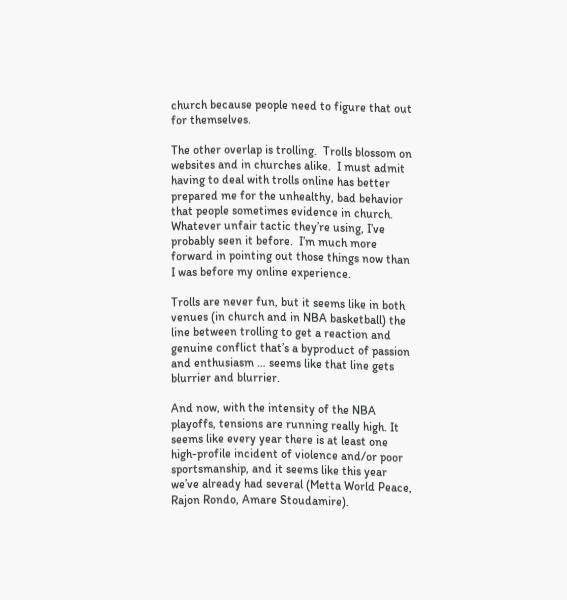church because people need to figure that out for themselves.

The other overlap is trolling.  Trolls blossom on websites and in churches alike.  I must admit having to deal with trolls online has better prepared me for the unhealthy, bad behavior that people sometimes evidence in church.  Whatever unfair tactic they’re using, I’ve probably seen it before.  I’m much more forward in pointing out those things now than I was before my online experience.

Trolls are never fun, but it seems like in both venues (in church and in NBA basketball) the line between trolling to get a reaction and genuine conflict that’s a byproduct of passion and enthusiasm … seems like that line gets blurrier and blurrier.

And now, with the intensity of the NBA playoffs, tensions are running really high. It seems like every year there is at least one high-profile incident of violence and/or poor sportsmanship, and it seems like this year we’ve already had several (Metta World Peace, Rajon Rondo, Amare Stoudamire).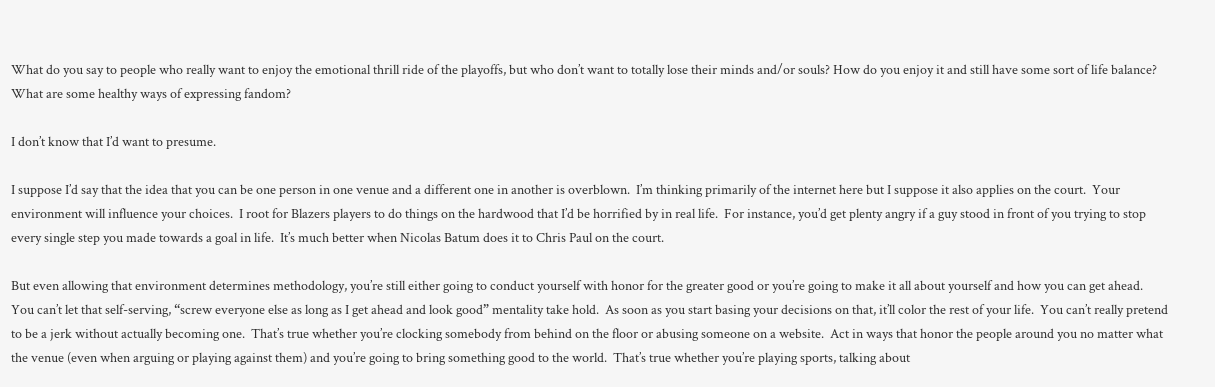What do you say to people who really want to enjoy the emotional thrill ride of the playoffs, but who don’t want to totally lose their minds and/or souls? How do you enjoy it and still have some sort of life balance? What are some healthy ways of expressing fandom?

I don’t know that I’d want to presume.

I suppose I’d say that the idea that you can be one person in one venue and a different one in another is overblown.  I’m thinking primarily of the internet here but I suppose it also applies on the court.  Your environment will influence your choices.  I root for Blazers players to do things on the hardwood that I’d be horrified by in real life.  For instance, you’d get plenty angry if a guy stood in front of you trying to stop every single step you made towards a goal in life.  It’s much better when Nicolas Batum does it to Chris Paul on the court.

But even allowing that environment determines methodology, you’re still either going to conduct yourself with honor for the greater good or you’re going to make it all about yourself and how you can get ahead.  You can’t let that self-serving, “screw everyone else as long as I get ahead and look good” mentality take hold.  As soon as you start basing your decisions on that, it’ll color the rest of your life.  You can’t really pretend to be a jerk without actually becoming one.  That’s true whether you’re clocking somebody from behind on the floor or abusing someone on a website.  Act in ways that honor the people around you no matter what the venue (even when arguing or playing against them) and you’re going to bring something good to the world.  That’s true whether you’re playing sports, talking about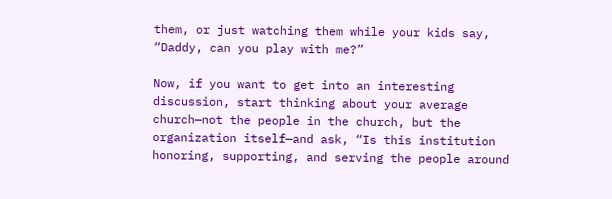them, or just watching them while your kids say, “Daddy, can you play with me?”

Now, if you want to get into an interesting discussion, start thinking about your average church—not the people in the church, but the organization itself—and ask, “Is this institution honoring, supporting, and serving the people around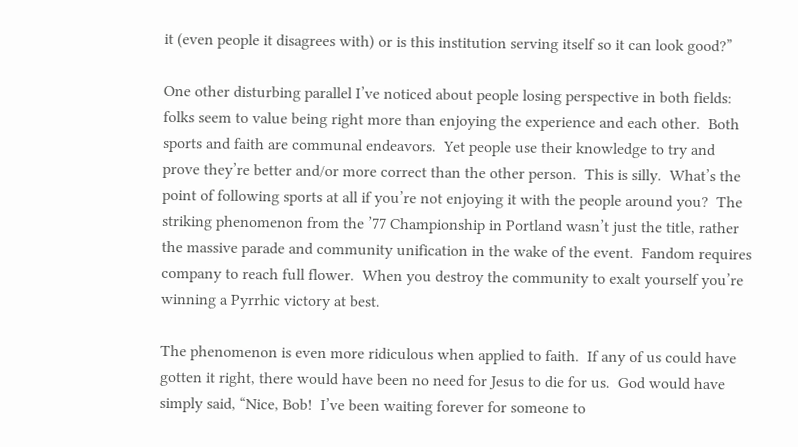it (even people it disagrees with) or is this institution serving itself so it can look good?”

One other disturbing parallel I’ve noticed about people losing perspective in both fields:  folks seem to value being right more than enjoying the experience and each other.  Both sports and faith are communal endeavors.  Yet people use their knowledge to try and prove they’re better and/or more correct than the other person.  This is silly.  What’s the point of following sports at all if you’re not enjoying it with the people around you?  The striking phenomenon from the ’77 Championship in Portland wasn’t just the title, rather the massive parade and community unification in the wake of the event.  Fandom requires company to reach full flower.  When you destroy the community to exalt yourself you’re winning a Pyrrhic victory at best.

The phenomenon is even more ridiculous when applied to faith.  If any of us could have gotten it right, there would have been no need for Jesus to die for us.  God would have simply said, “Nice, Bob!  I’ve been waiting forever for someone to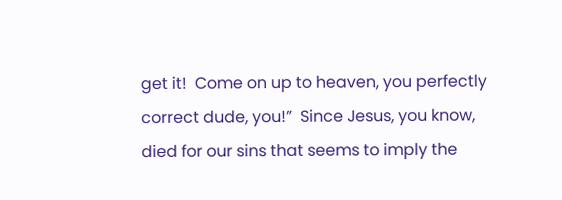get it!  Come on up to heaven, you perfectly correct dude, you!”  Since Jesus, you know, died for our sins that seems to imply the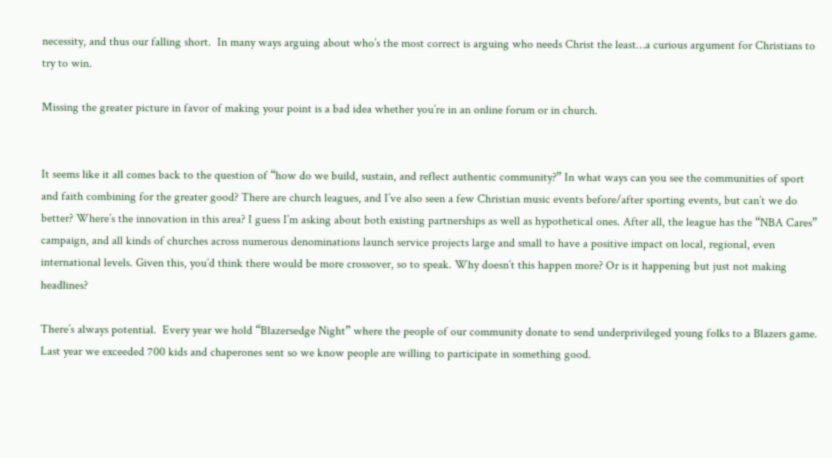necessity, and thus our falling short.  In many ways arguing about who’s the most correct is arguing who needs Christ the least…a curious argument for Christians to try to win.

Missing the greater picture in favor of making your point is a bad idea whether you’re in an online forum or in church.


It seems like it all comes back to the question of “how do we build, sustain, and reflect authentic community?” In what ways can you see the communities of sport and faith combining for the greater good? There are church leagues, and I’ve also seen a few Christian music events before/after sporting events, but can’t we do better? Where’s the innovation in this area? I guess I’m asking about both existing partnerships as well as hypothetical ones. After all, the league has the “NBA Cares” campaign, and all kinds of churches across numerous denominations launch service projects large and small to have a positive impact on local, regional, even international levels. Given this, you’d think there would be more crossover, so to speak. Why doesn’t this happen more? Or is it happening but just not making headlines?

There’s always potential.  Every year we hold “Blazersedge Night” where the people of our community donate to send underprivileged young folks to a Blazers game.  Last year we exceeded 700 kids and chaperones sent so we know people are willing to participate in something good.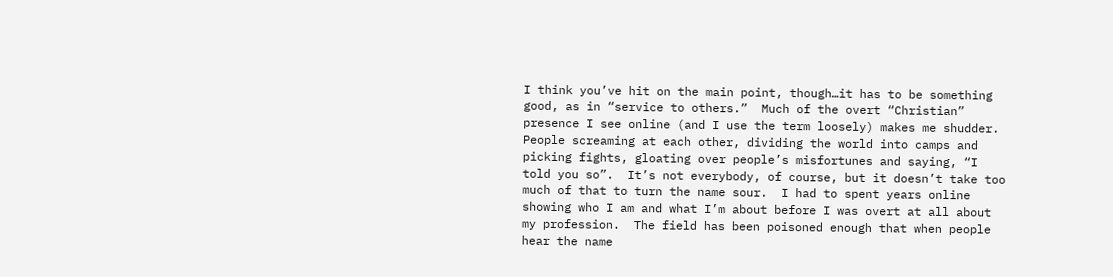I think you’ve hit on the main point, though…it has to be something good, as in “service to others.”  Much of the overt “Christian” presence I see online (and I use the term loosely) makes me shudder.  People screaming at each other, dividing the world into camps and picking fights, gloating over people’s misfortunes and saying, “I told you so”.  It’s not everybody, of course, but it doesn’t take too much of that to turn the name sour.  I had to spent years online showing who I am and what I’m about before I was overt at all about my profession.  The field has been poisoned enough that when people hear the name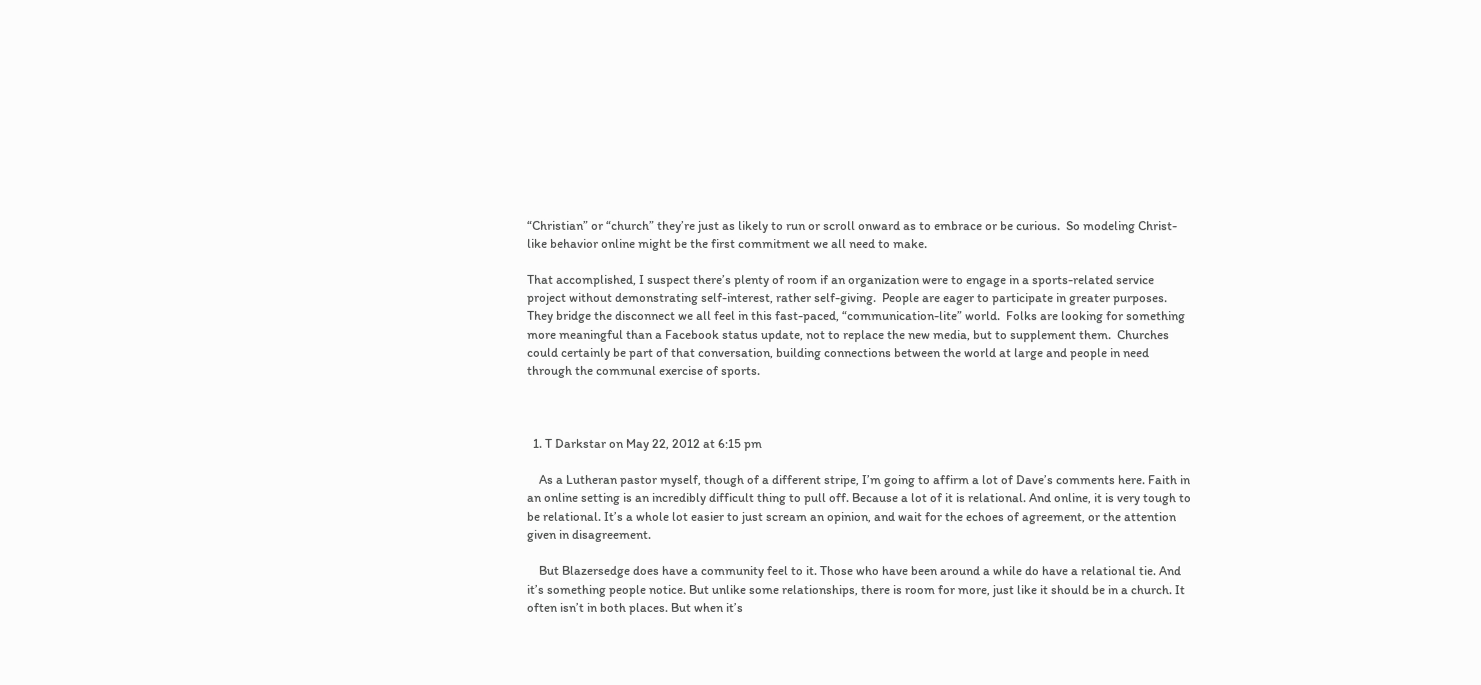“Christian” or “church” they’re just as likely to run or scroll onward as to embrace or be curious.  So modeling Christ-like behavior online might be the first commitment we all need to make.

That accomplished, I suspect there’s plenty of room if an organization were to engage in a sports-related service project without demonstrating self-interest, rather self-giving.  People are eager to participate in greater purposes.  They bridge the disconnect we all feel in this fast-paced, “communication-lite” world.  Folks are looking for something more meaningful than a Facebook status update, not to replace the new media, but to supplement them.  Churches could certainly be part of that conversation, building connections between the world at large and people in need through the communal exercise of sports.



  1. T Darkstar on May 22, 2012 at 6:15 pm

    As a Lutheran pastor myself, though of a different stripe, I’m going to affirm a lot of Dave’s comments here. Faith in an online setting is an incredibly difficult thing to pull off. Because a lot of it is relational. And online, it is very tough to be relational. It’s a whole lot easier to just scream an opinion, and wait for the echoes of agreement, or the attention given in disagreement.

    But Blazersedge does have a community feel to it. Those who have been around a while do have a relational tie. And it’s something people notice. But unlike some relationships, there is room for more, just like it should be in a church. It often isn’t in both places. But when it’s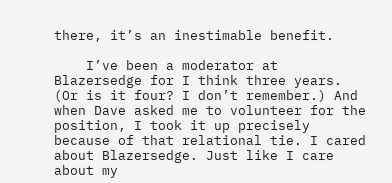there, it’s an inestimable benefit.

    I’ve been a moderator at Blazersedge for I think three years. (Or is it four? I don’t remember.) And when Dave asked me to volunteer for the position, I took it up precisely because of that relational tie. I cared about Blazersedge. Just like I care about my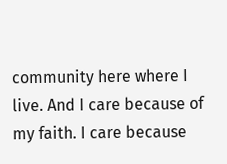community here where I live. And I care because of my faith. I care because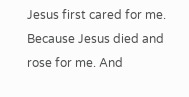Jesus first cared for me. Because Jesus died and rose for me. And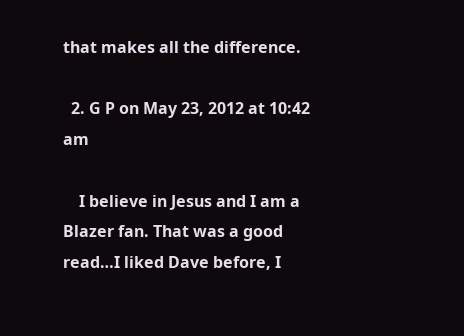that makes all the difference.

  2. G P on May 23, 2012 at 10:42 am

    I believe in Jesus and I am a Blazer fan. That was a good read…I liked Dave before, I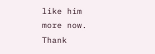like him more now. Thank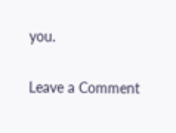you.

Leave a Comment